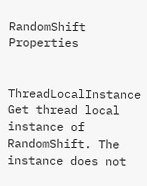RandomShift Properties


ThreadLocalInstance Get thread local instance of RandomShift. The instance does not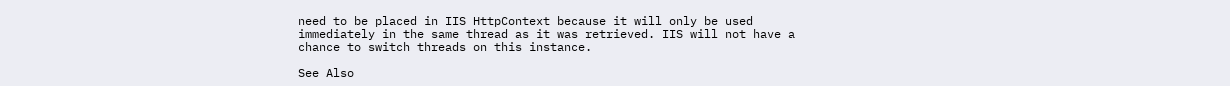need to be placed in IIS HttpContext because it will only be used immediately in the same thread as it was retrieved. IIS will not have a chance to switch threads on this instance.

See Also